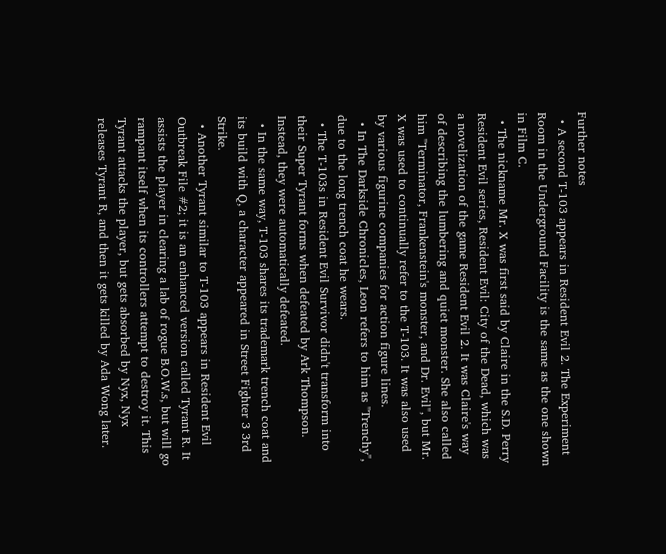Further notes
  • A second T-103 appears in Resident Evil 2. The Experiment Room in the Underground Facility is the same as the one shown in Film C.
  • The nickname Mr. X was first said by Claire in the S.D. Perry Resident Evil series, Resident Evil: City of the Dead, which was a novelization of the game Resident Evil 2. It was Claire's way of describing the lumbering and quiet monster. She also called him "Terminator, Frankenstein's monster, and Dr. Evil", but Mr. X was used to continually refer to the T-103. It was also used by various figurine companies for action figure lines.
  • In The Darkside Chronicles, Leon refers to him as "Trenchy", due to the long trench coat he wears.
  • The T-103s in Resident Evil Survivor didn't transform into their Super Tyrant forms when defeated by Ark Thompson. Instead, they were automatically defeated.
  • In the same way, T-103 shares its trademark trench coat and its build with Q, a character appeared in Street Fighter 3 3rd Strike.
  • Another Tyrant similar to T-103 appears in Resident Evil Outbreak File #2; it is an enhanced version called Tyrant R. It assists the player in clearing a lab of rogue B.O.W.s, but will go rampant itself when its controllers attempt to destroy it. This Tyrant attacks the player, but gets absorbed by Nyx, Nyx releases Tyrant R, and then it gets killed by Ada Wong later.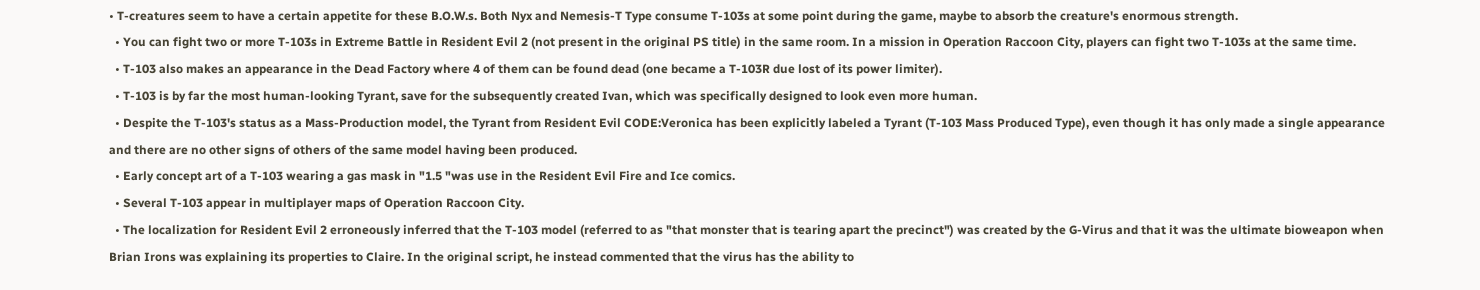• T-creatures seem to have a certain appetite for these B.O.W.s. Both Nyx and Nemesis-T Type consume T-103s at some point during the game, maybe to absorb the creature's enormous strength.
  • You can fight two or more T-103s in Extreme Battle in Resident Evil 2 (not present in the original PS title) in the same room. In a mission in Operation Raccoon City, players can fight two T-103s at the same time.
  • T-103 also makes an appearance in the Dead Factory where 4 of them can be found dead (one became a T-103R due lost of its power limiter).
  • T-103 is by far the most human-looking Tyrant, save for the subsequently created Ivan, which was specifically designed to look even more human.
  • Despite the T-103's status as a Mass-Production model, the Tyrant from Resident Evil CODE:Veronica has been explicitly labeled a Tyrant (T-103 Mass Produced Type), even though it has only made a single appearance and there are no other signs of others of the same model having been produced.
  • Early concept art of a T-103 wearing a gas mask in "1.5 "was use in the Resident Evil Fire and Ice comics.
  • Several T-103 appear in multiplayer maps of Operation Raccoon City.
  • The localization for Resident Evil 2 erroneously inferred that the T-103 model (referred to as "that monster that is tearing apart the precinct") was created by the G-Virus and that it was the ultimate bioweapon when Brian Irons was explaining its properties to Claire. In the original script, he instead commented that the virus has the ability to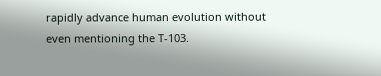rapidly advance human evolution without even mentioning the T-103.